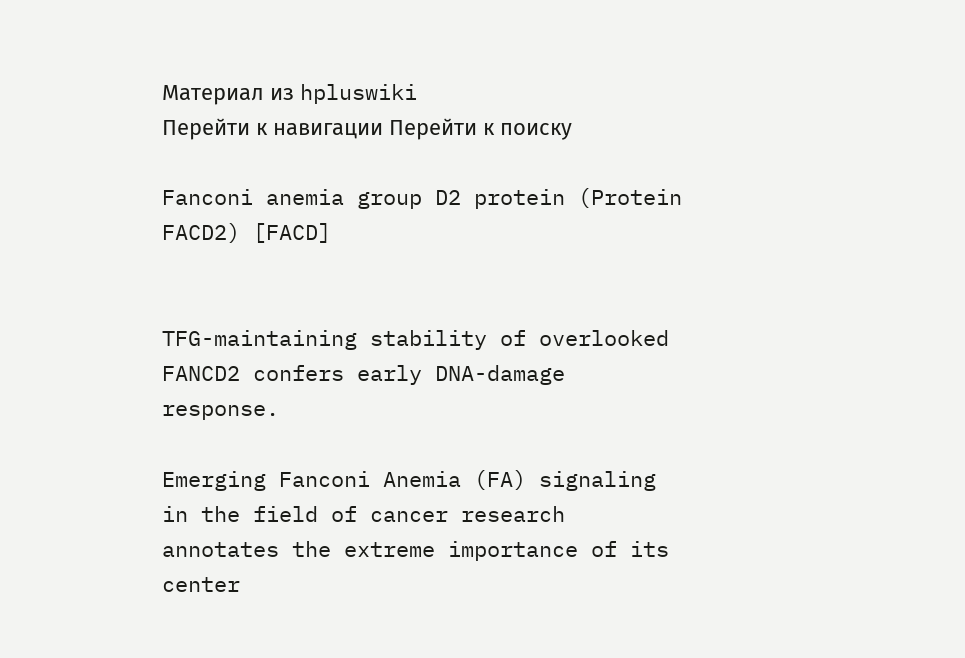Материал из hpluswiki
Перейти к навигации Перейти к поиску

Fanconi anemia group D2 protein (Protein FACD2) [FACD]


TFG-maintaining stability of overlooked FANCD2 confers early DNA-damage response.

Emerging Fanconi Anemia (FA) signaling in the field of cancer research annotates the extreme importance of its center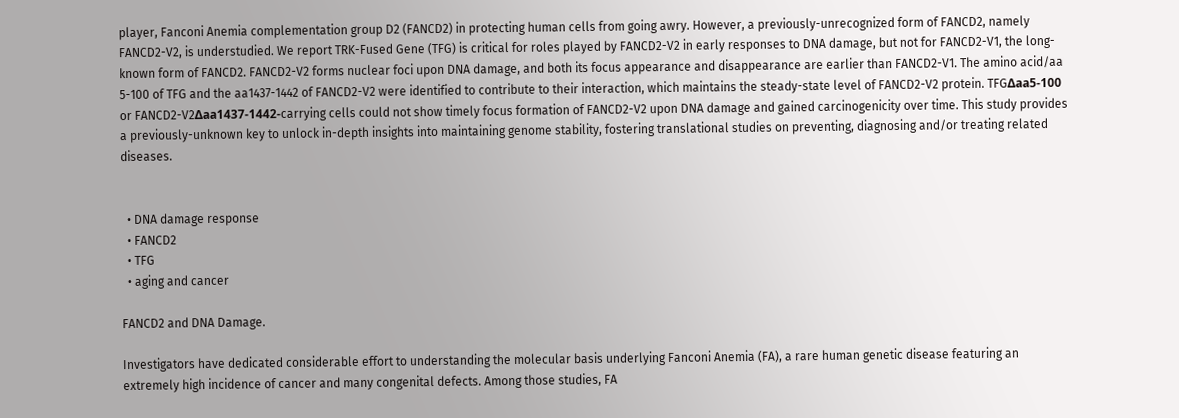player, Fanconi Anemia complementation group D2 (FANCD2) in protecting human cells from going awry. However, a previously-unrecognized form of FANCD2, namely FANCD2-V2, is understudied. We report TRK-Fused Gene (TFG) is critical for roles played by FANCD2-V2 in early responses to DNA damage, but not for FANCD2-V1, the long-known form of FANCD2. FANCD2-V2 forms nuclear foci upon DNA damage, and both its focus appearance and disappearance are earlier than FANCD2-V1. The amino acid/aa 5-100 of TFG and the aa1437-1442 of FANCD2-V2 were identified to contribute to their interaction, which maintains the steady-state level of FANCD2-V2 protein. TFGΔaa5-100 or FANCD2-V2Δaa1437-1442-carrying cells could not show timely focus formation of FANCD2-V2 upon DNA damage and gained carcinogenicity over time. This study provides a previously-unknown key to unlock in-depth insights into maintaining genome stability, fostering translational studies on preventing, diagnosing and/or treating related diseases.


  • DNA damage response
  • FANCD2
  • TFG
  • aging and cancer

FANCD2 and DNA Damage.

Investigators have dedicated considerable effort to understanding the molecular basis underlying Fanconi Anemia (FA), a rare human genetic disease featuring an extremely high incidence of cancer and many congenital defects. Among those studies, FA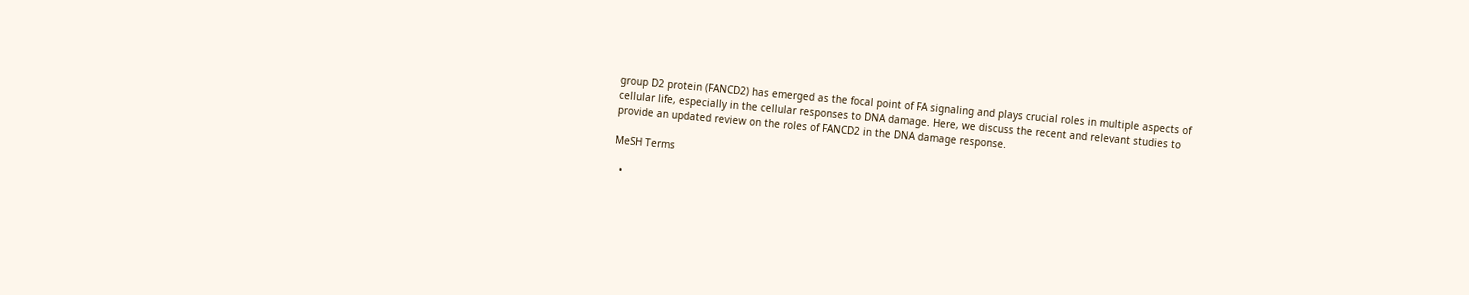group D2 protein (FANCD2) has emerged as the focal point of FA signaling and plays crucial roles in multiple aspects of cellular life, especially in the cellular responses to DNA damage. Here, we discuss the recent and relevant studies to provide an updated review on the roles of FANCD2 in the DNA damage response.

MeSH Terms

  •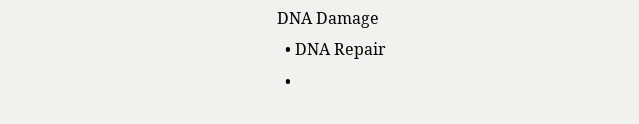DNA Damage
  • DNA Repair
  •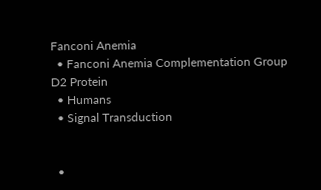Fanconi Anemia
  • Fanconi Anemia Complementation Group D2 Protein
  • Humans
  • Signal Transduction


  •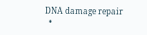DNA damage repair
  •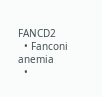FANCD2
  • Fanconi anemia
  •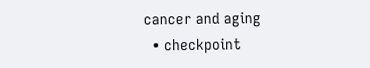cancer and aging
  • checkpoint